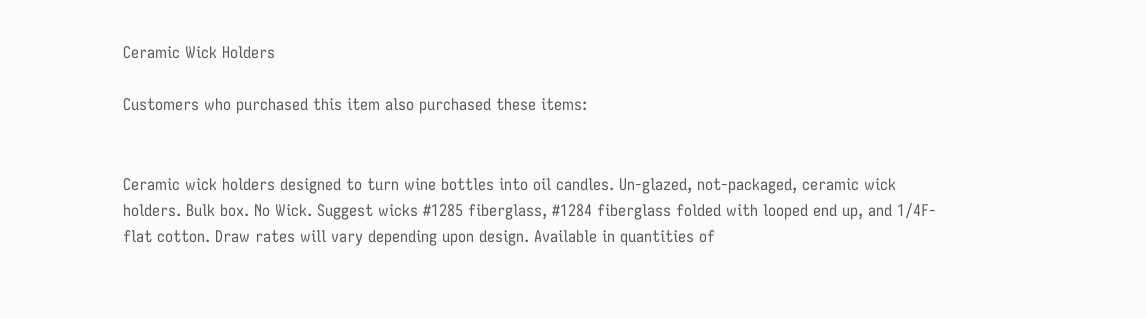Ceramic Wick Holders

Customers who purchased this item also purchased these items:


Ceramic wick holders designed to turn wine bottles into oil candles. Un-glazed, not-packaged, ceramic wick holders. Bulk box. No Wick. Suggest wicks #1285 fiberglass, #1284 fiberglass folded with looped end up, and 1/4F-flat cotton. Draw rates will vary depending upon design. Available in quantities of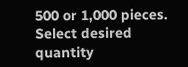500 or 1,000 pieces. Select desired quantity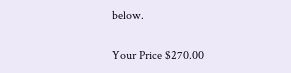below.

Your Price $270.00